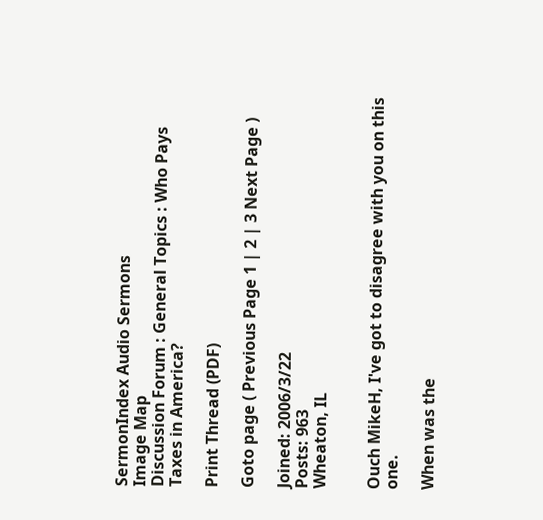SermonIndex Audio Sermons
Image Map
Discussion Forum : General Topics : Who Pays Taxes in America?

Print Thread (PDF)

Goto page ( Previous Page 1 | 2 | 3 Next Page )

Joined: 2006/3/22
Posts: 963
Wheaton, IL


Ouch MikeH, I've got to disagree with you on this one.

When was the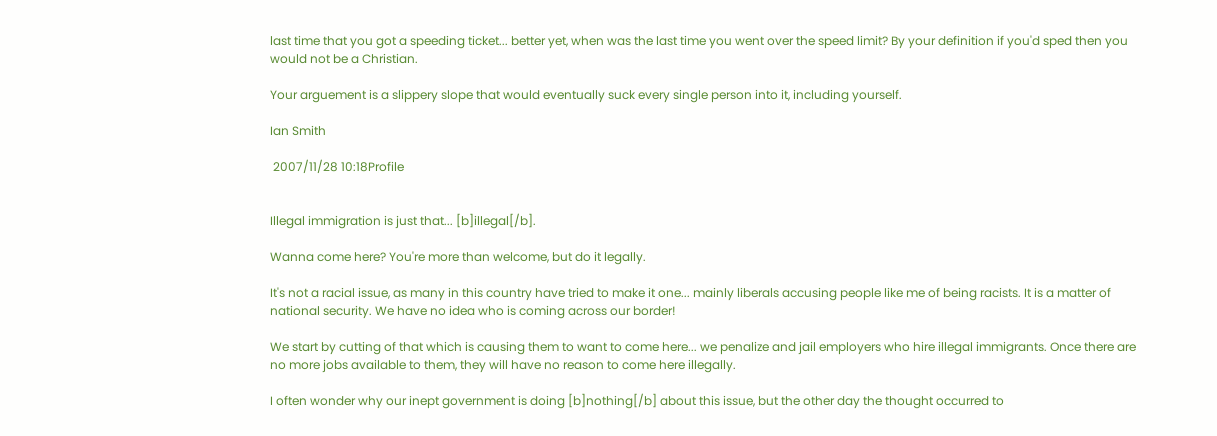last time that you got a speeding ticket... better yet, when was the last time you went over the speed limit? By your definition if you'd sped then you would not be a Christian.

Your arguement is a slippery slope that would eventually suck every single person into it, including yourself.

Ian Smith

 2007/11/28 10:18Profile


Illegal immigration is just that... [b]illegal[/b].

Wanna come here? You're more than welcome, but do it legally.

It's not a racial issue, as many in this country have tried to make it one... mainly liberals accusing people like me of being racists. It is a matter of national security. We have no idea who is coming across our border!

We start by cutting of that which is causing them to want to come here... we penalize and jail employers who hire illegal immigrants. Once there are no more jobs available to them, they will have no reason to come here illegally.

I often wonder why our inept government is doing [b]nothing[/b] about this issue, but the other day the thought occurred to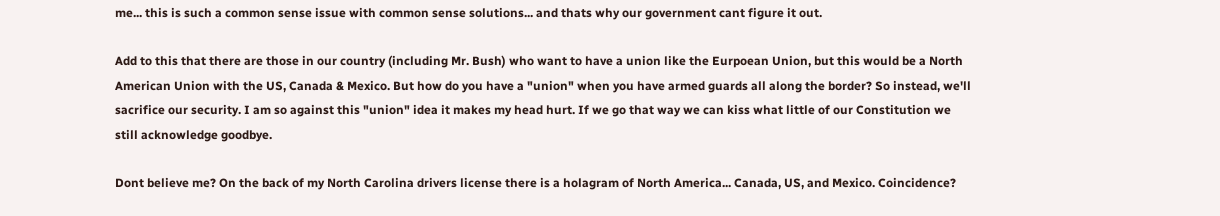me... this is such a common sense issue with common sense solutions... and thats why our government cant figure it out.

Add to this that there are those in our country (including Mr. Bush) who want to have a union like the Eurpoean Union, but this would be a North American Union with the US, Canada & Mexico. But how do you have a "union" when you have armed guards all along the border? So instead, we'll sacrifice our security. I am so against this "union" idea it makes my head hurt. If we go that way we can kiss what little of our Constitution we still acknowledge goodbye.

Dont believe me? On the back of my North Carolina drivers license there is a holagram of North America... Canada, US, and Mexico. Coincidence?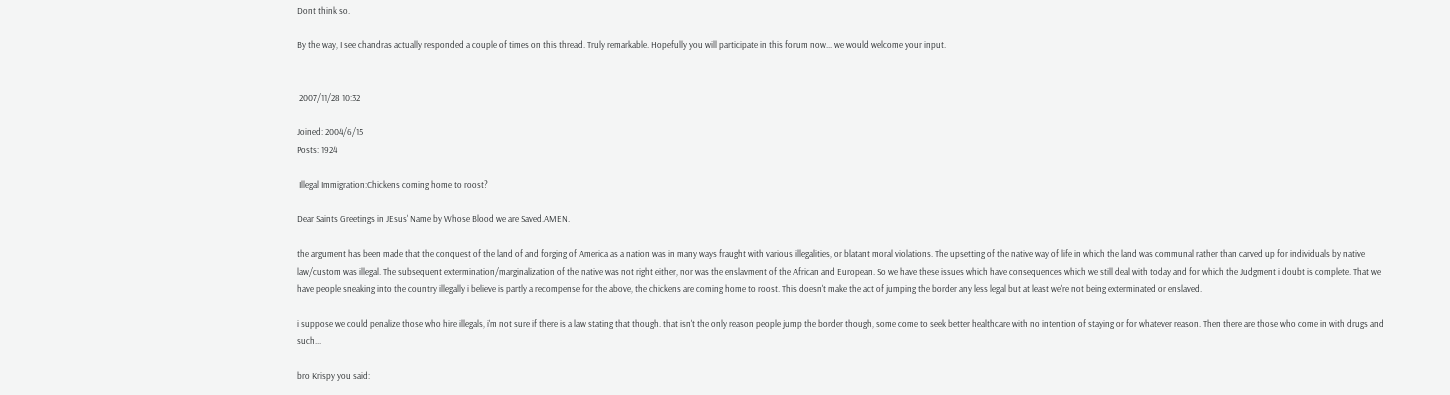Dont think so.

By the way, I see chandras actually responded a couple of times on this thread. Truly remarkable. Hopefully you will participate in this forum now... we would welcome your input.


 2007/11/28 10:32

Joined: 2004/6/15
Posts: 1924

 Illegal Immigration:Chickens coming home to roost?

Dear Saints Greetings in JEsus' Name by Whose Blood we are Saved.AMEN.

the argument has been made that the conquest of the land of and forging of America as a nation was in many ways fraught with various illegalities, or blatant moral violations. The upsetting of the native way of life in which the land was communal rather than carved up for individuals by native law/custom was illegal. The subsequent extermination/marginalization of the native was not right either, nor was the enslavment of the African and European. So we have these issues which have consequences which we still deal with today and for which the Judgment i doubt is complete. That we have people sneaking into the country illegally i believe is partly a recompense for the above, the chickens are coming home to roost. This doesn't make the act of jumping the border any less legal but at least we're not being exterminated or enslaved.

i suppose we could penalize those who hire illegals, i'm not sure if there is a law stating that though. that isn't the only reason people jump the border though, some come to seek better healthcare with no intention of staying or for whatever reason. Then there are those who come in with drugs and such...

bro Krispy you said: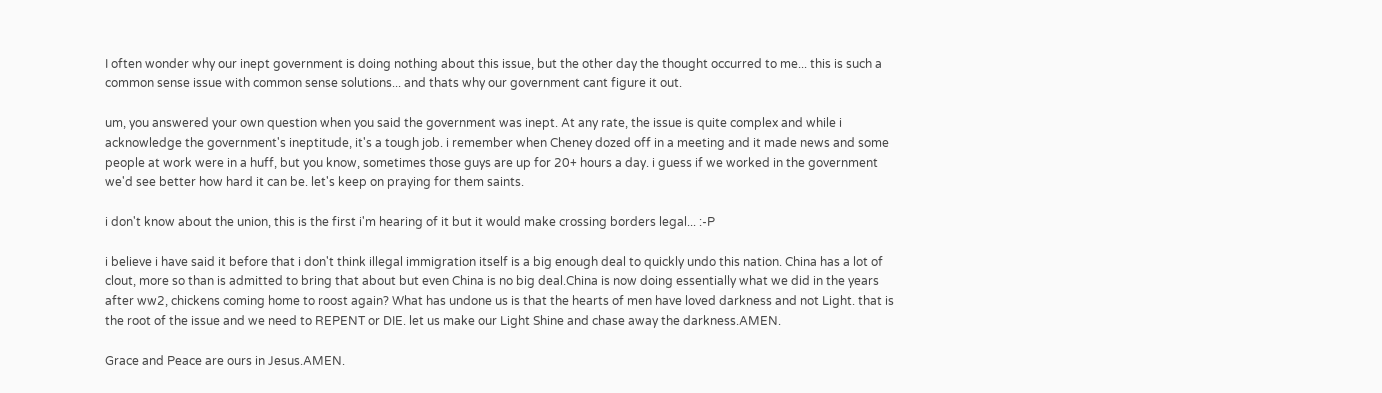I often wonder why our inept government is doing nothing about this issue, but the other day the thought occurred to me... this is such a common sense issue with common sense solutions... and thats why our government cant figure it out.

um, you answered your own question when you said the government was inept. At any rate, the issue is quite complex and while i acknowledge the government's ineptitude, it's a tough job. i remember when Cheney dozed off in a meeting and it made news and some people at work were in a huff, but you know, sometimes those guys are up for 20+ hours a day. i guess if we worked in the government we'd see better how hard it can be. let's keep on praying for them saints.

i don't know about the union, this is the first i'm hearing of it but it would make crossing borders legal... :-P

i believe i have said it before that i don't think illegal immigration itself is a big enough deal to quickly undo this nation. China has a lot of clout, more so than is admitted to bring that about but even China is no big deal.China is now doing essentially what we did in the years after ww2, chickens coming home to roost again? What has undone us is that the hearts of men have loved darkness and not Light. that is the root of the issue and we need to REPENT or DIE. let us make our Light Shine and chase away the darkness.AMEN.

Grace and Peace are ours in Jesus.AMEN.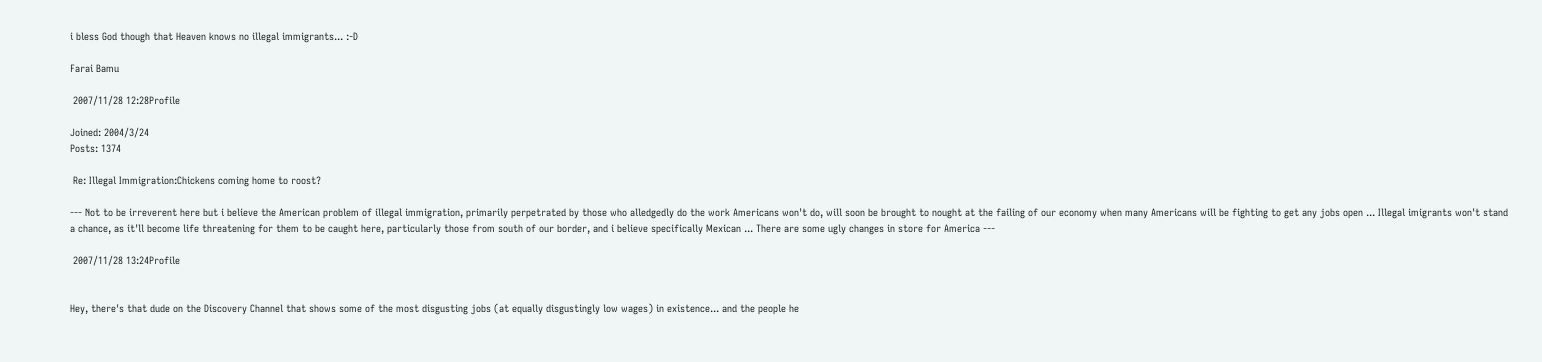i bless God though that Heaven knows no illegal immigrants... :-D

Farai Bamu

 2007/11/28 12:28Profile

Joined: 2004/3/24
Posts: 1374

 Re: Illegal Immigration:Chickens coming home to roost?

--- Not to be irreverent here but i believe the American problem of illegal immigration, primarily perpetrated by those who alledgedly do the work Americans won't do, will soon be brought to nought at the failing of our economy when many Americans will be fighting to get any jobs open ... Illegal imigrants won't stand a chance, as it'll become life threatening for them to be caught here, particularly those from south of our border, and i believe specifically Mexican ... There are some ugly changes in store for America ---

 2007/11/28 13:24Profile


Hey, there's that dude on the Discovery Channel that shows some of the most disgusting jobs (at equally disgustingly low wages) in existence... and the people he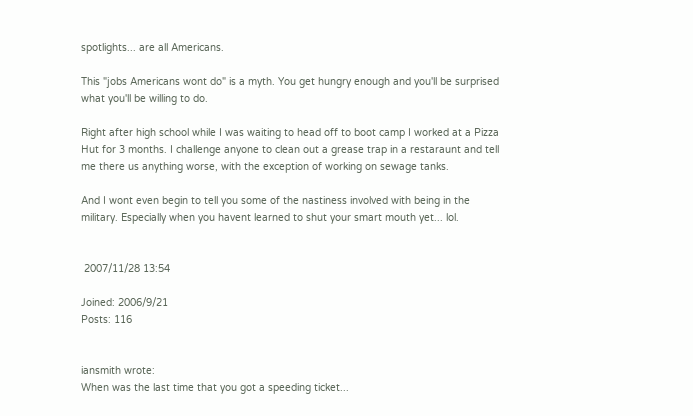spotlights... are all Americans.

This "jobs Americans wont do" is a myth. You get hungry enough and you'll be surprised what you'll be willing to do.

Right after high school while I was waiting to head off to boot camp I worked at a Pizza Hut for 3 months. I challenge anyone to clean out a grease trap in a restaraunt and tell me there us anything worse, with the exception of working on sewage tanks.

And I wont even begin to tell you some of the nastiness involved with being in the military. Especially when you havent learned to shut your smart mouth yet... lol.


 2007/11/28 13:54

Joined: 2006/9/21
Posts: 116


iansmith wrote:
When was the last time that you got a speeding ticket...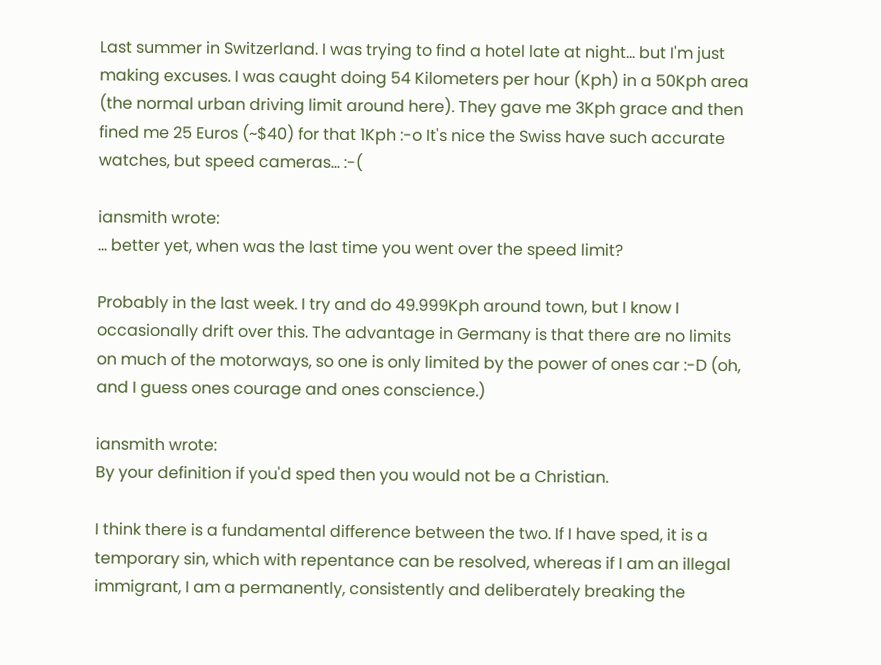Last summer in Switzerland. I was trying to find a hotel late at night... but I'm just making excuses. I was caught doing 54 Kilometers per hour (Kph) in a 50Kph area (the normal urban driving limit around here). They gave me 3Kph grace and then fined me 25 Euros (~$40) for that 1Kph :-o It's nice the Swiss have such accurate watches, but speed cameras... :-(

iansmith wrote:
... better yet, when was the last time you went over the speed limit?

Probably in the last week. I try and do 49.999Kph around town, but I know I occasionally drift over this. The advantage in Germany is that there are no limits on much of the motorways, so one is only limited by the power of ones car :-D (oh, and I guess ones courage and ones conscience.)

iansmith wrote:
By your definition if you'd sped then you would not be a Christian.

I think there is a fundamental difference between the two. If I have sped, it is a temporary sin, which with repentance can be resolved, whereas if I am an illegal immigrant, I am a permanently, consistently and deliberately breaking the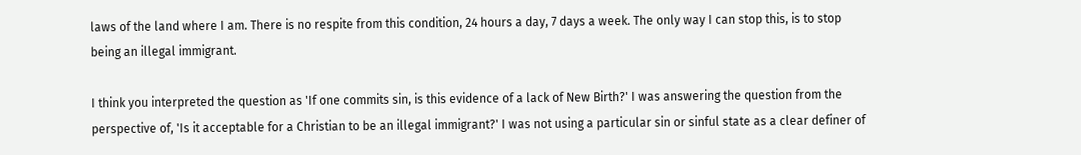laws of the land where I am. There is no respite from this condition, 24 hours a day, 7 days a week. The only way I can stop this, is to stop being an illegal immigrant.

I think you interpreted the question as 'If one commits sin, is this evidence of a lack of New Birth?' I was answering the question from the perspective of, 'Is it acceptable for a Christian to be an illegal immigrant?' I was not using a particular sin or sinful state as a clear definer of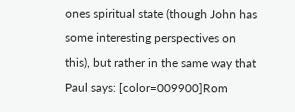ones spiritual state (though John has some interesting perspectives on this), but rather in the same way that Paul says: [color=009900]Rom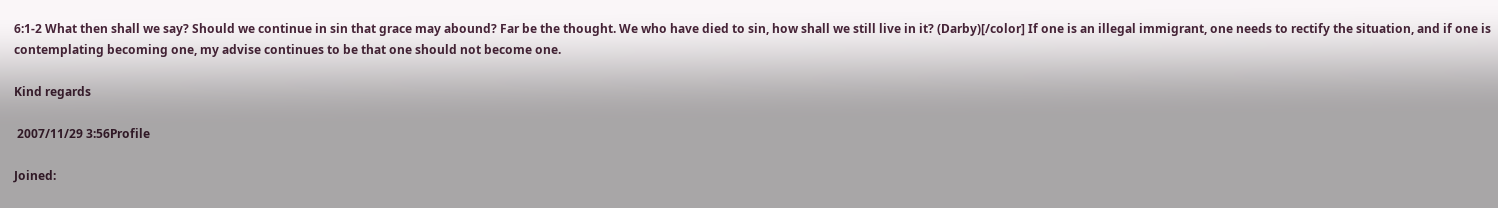6:1-2 What then shall we say? Should we continue in sin that grace may abound? Far be the thought. We who have died to sin, how shall we still live in it? (Darby)[/color] If one is an illegal immigrant, one needs to rectify the situation, and if one is contemplating becoming one, my advise continues to be that one should not become one.

Kind regards

 2007/11/29 3:56Profile

Joined: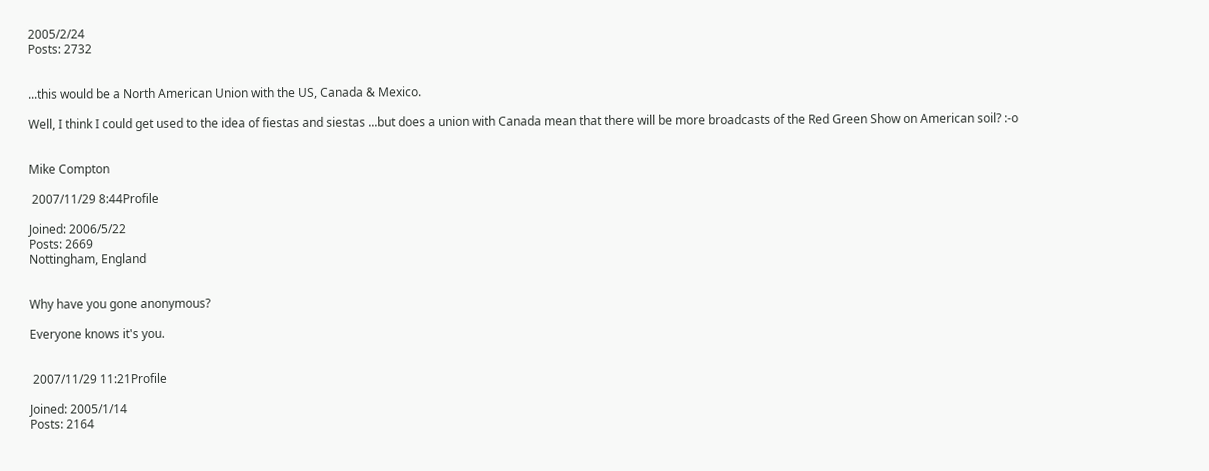2005/2/24
Posts: 2732


...this would be a North American Union with the US, Canada & Mexico.

Well, I think I could get used to the idea of fiestas and siestas ...but does a union with Canada mean that there will be more broadcasts of the Red Green Show on American soil? :-o


Mike Compton

 2007/11/29 8:44Profile

Joined: 2006/5/22
Posts: 2669
Nottingham, England


Why have you gone anonymous?

Everyone knows it's you.


 2007/11/29 11:21Profile

Joined: 2005/1/14
Posts: 2164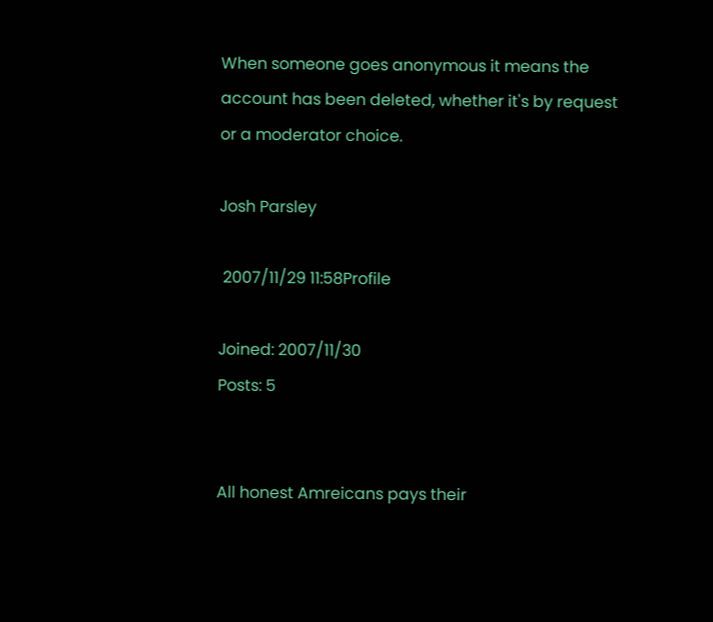When someone goes anonymous it means the account has been deleted, whether it's by request or a moderator choice.

Josh Parsley

 2007/11/29 11:58Profile

Joined: 2007/11/30
Posts: 5


All honest Amreicans pays their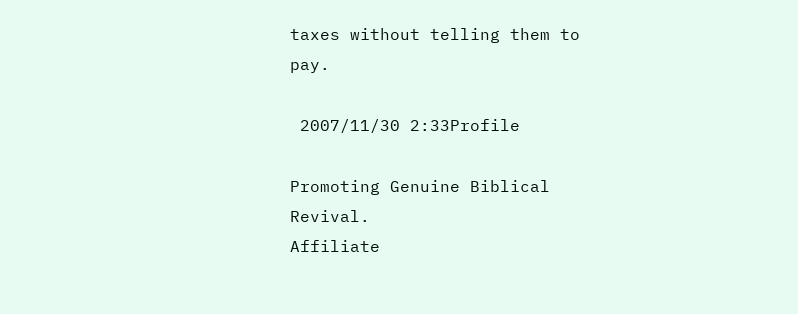taxes without telling them to pay.

 2007/11/30 2:33Profile

Promoting Genuine Biblical Revival.
Affiliate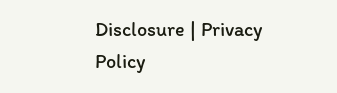Disclosure | Privacy Policy